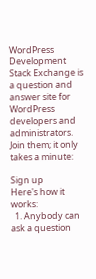WordPress Development Stack Exchange is a question and answer site for WordPress developers and administrators. Join them; it only takes a minute:

Sign up
Here's how it works:
  1. Anybody can ask a question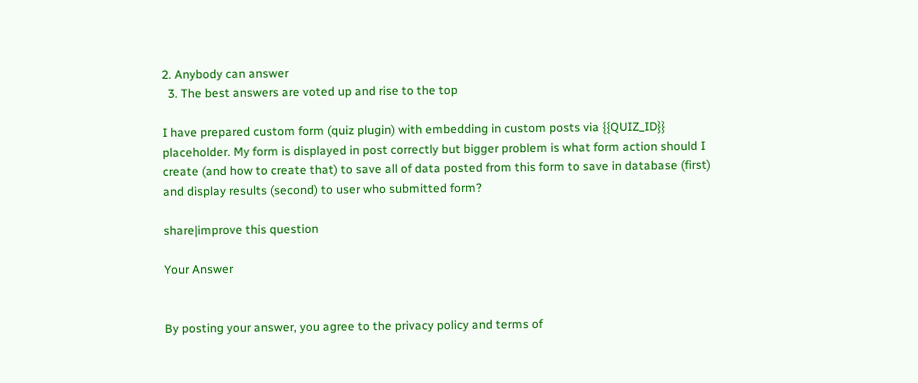2. Anybody can answer
  3. The best answers are voted up and rise to the top

I have prepared custom form (quiz plugin) with embedding in custom posts via {{QUIZ_ID}} placeholder. My form is displayed in post correctly but bigger problem is what form action should I create (and how to create that) to save all of data posted from this form to save in database (first) and display results (second) to user who submitted form?

share|improve this question

Your Answer


By posting your answer, you agree to the privacy policy and terms of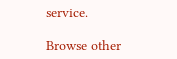service.

Browse other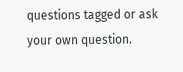questions tagged or ask your own question.